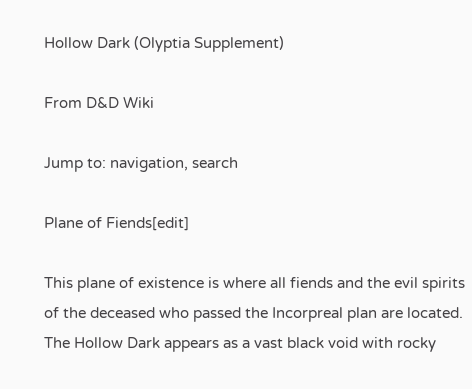Hollow Dark (Olyptia Supplement)

From D&D Wiki

Jump to: navigation, search

Plane of Fiends[edit]

This plane of existence is where all fiends and the evil spirits of the deceased who passed the Incorpreal plan are located. The Hollow Dark appears as a vast black void with rocky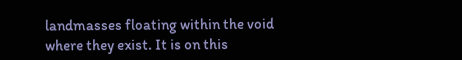landmasses floating within the void where they exist. It is on this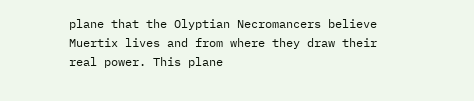plane that the Olyptian Necromancers believe Muertix lives and from where they draw their real power. This plane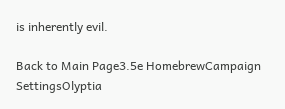is inherently evil.

Back to Main Page3.5e HomebrewCampaign SettingsOlyptia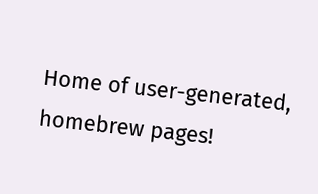Home of user-generated,
homebrew pages!